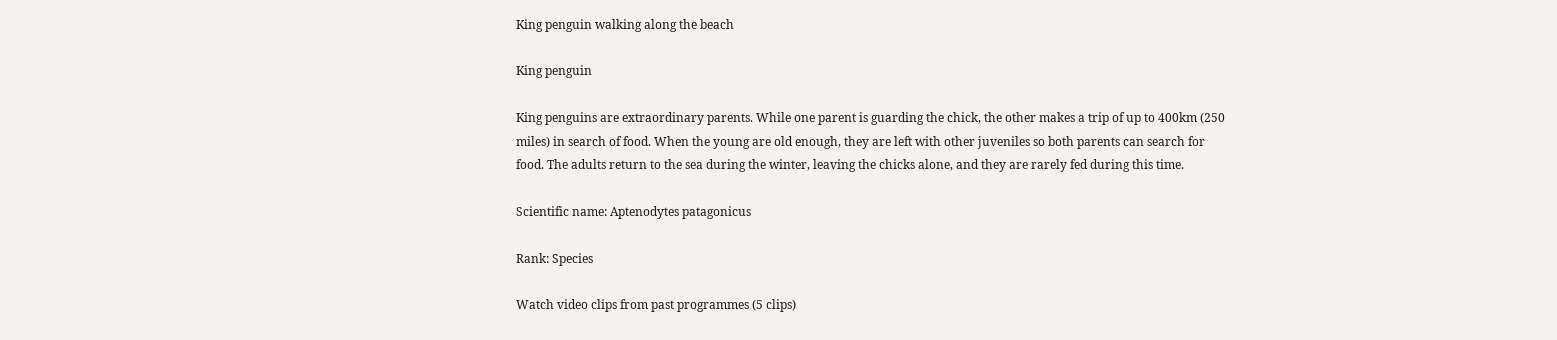King penguin walking along the beach

King penguin

King penguins are extraordinary parents. While one parent is guarding the chick, the other makes a trip of up to 400km (250 miles) in search of food. When the young are old enough, they are left with other juveniles so both parents can search for food. The adults return to the sea during the winter, leaving the chicks alone, and they are rarely fed during this time.

Scientific name: Aptenodytes patagonicus

Rank: Species

Watch video clips from past programmes (5 clips)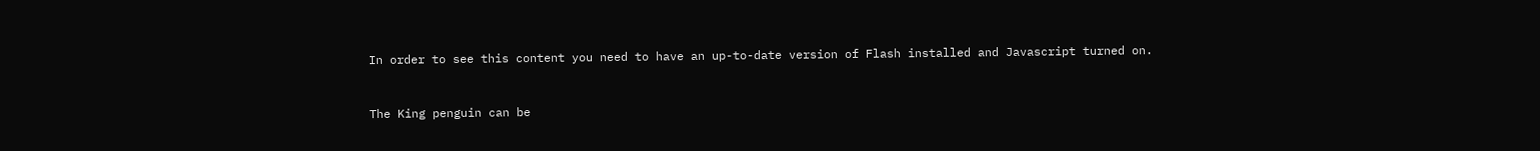In order to see this content you need to have an up-to-date version of Flash installed and Javascript turned on.


The King penguin can be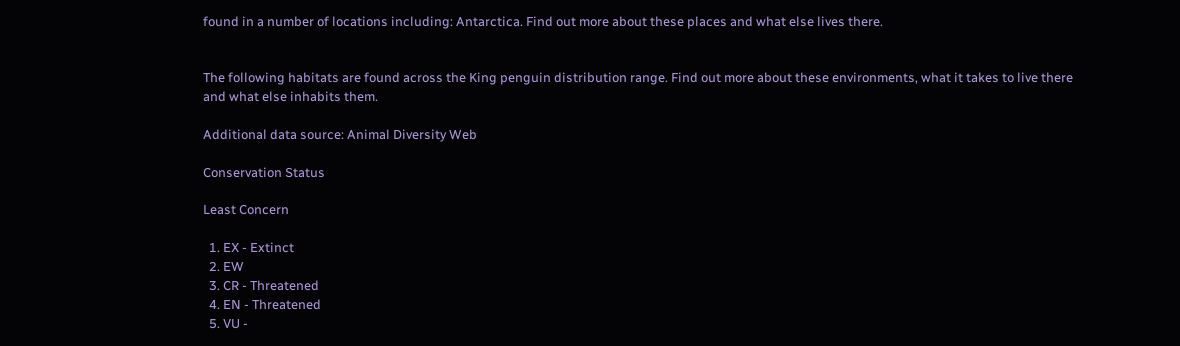found in a number of locations including: Antarctica. Find out more about these places and what else lives there.


The following habitats are found across the King penguin distribution range. Find out more about these environments, what it takes to live there and what else inhabits them.

Additional data source: Animal Diversity Web

Conservation Status

Least Concern

  1. EX - Extinct
  2. EW
  3. CR - Threatened
  4. EN - Threatened
  5. VU -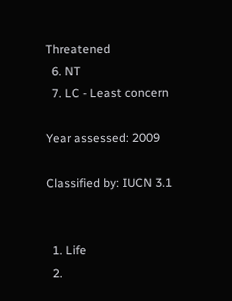Threatened
  6. NT
  7. LC - Least concern

Year assessed: 2009

Classified by: IUCN 3.1


  1. Life
  2.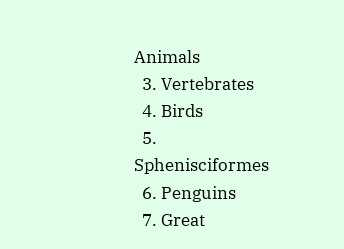Animals
  3. Vertebrates
  4. Birds
  5. Sphenisciformes
  6. Penguins
  7. Great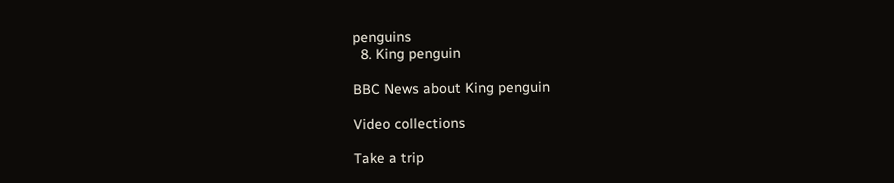penguins
  8. King penguin

BBC News about King penguin

Video collections

Take a trip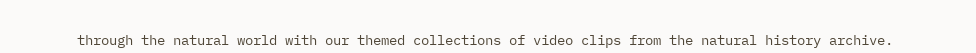through the natural world with our themed collections of video clips from the natural history archive.